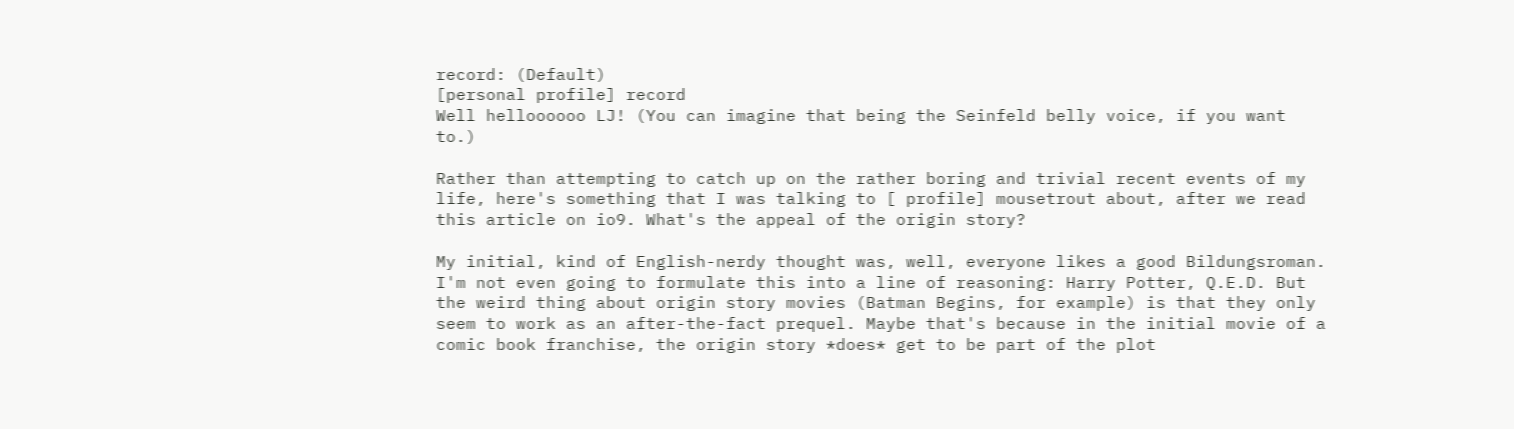record: (Default)
[personal profile] record
Well helloooooo LJ! (You can imagine that being the Seinfeld belly voice, if you want to.)

Rather than attempting to catch up on the rather boring and trivial recent events of my life, here's something that I was talking to [ profile] mousetrout about, after we read this article on io9. What's the appeal of the origin story?

My initial, kind of English-nerdy thought was, well, everyone likes a good Bildungsroman. I'm not even going to formulate this into a line of reasoning: Harry Potter, Q.E.D. But the weird thing about origin story movies (Batman Begins, for example) is that they only seem to work as an after-the-fact prequel. Maybe that's because in the initial movie of a comic book franchise, the origin story *does* get to be part of the plot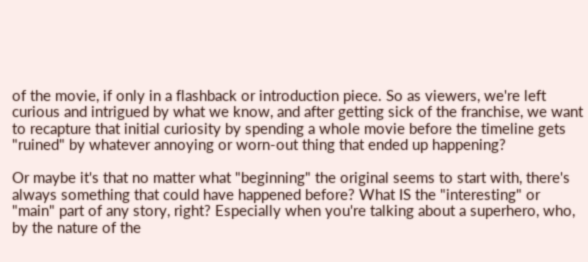of the movie, if only in a flashback or introduction piece. So as viewers, we're left curious and intrigued by what we know, and after getting sick of the franchise, we want to recapture that initial curiosity by spending a whole movie before the timeline gets "ruined" by whatever annoying or worn-out thing that ended up happening?

Or maybe it's that no matter what "beginning" the original seems to start with, there's always something that could have happened before? What IS the "interesting" or "main" part of any story, right? Especially when you're talking about a superhero, who, by the nature of the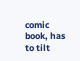comic book, has to tilt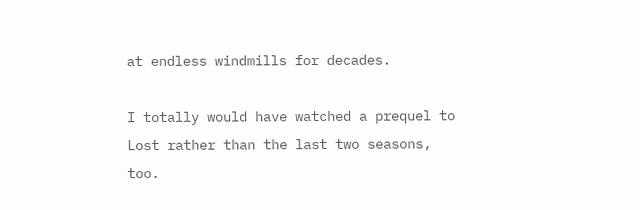at endless windmills for decades.

I totally would have watched a prequel to Lost rather than the last two seasons, too.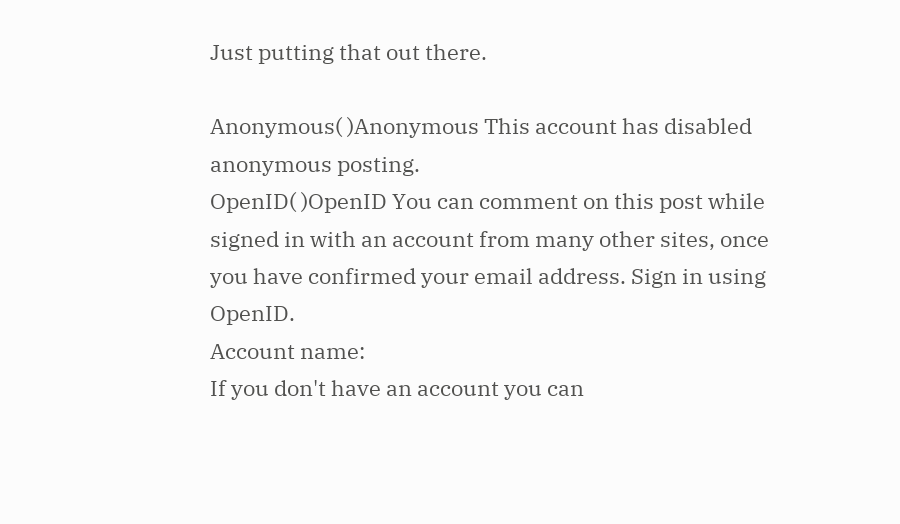Just putting that out there.

Anonymous( )Anonymous This account has disabled anonymous posting.
OpenID( )OpenID You can comment on this post while signed in with an account from many other sites, once you have confirmed your email address. Sign in using OpenID.
Account name:
If you don't have an account you can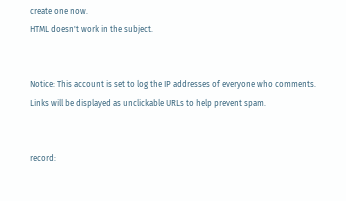create one now.
HTML doesn't work in the subject.


Notice: This account is set to log the IP addresses of everyone who comments.
Links will be displayed as unclickable URLs to help prevent spam.


record: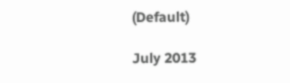(Default)

July 2013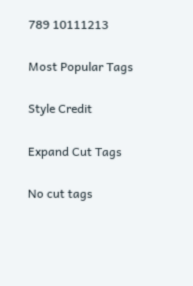789 10111213

Most Popular Tags

Style Credit

Expand Cut Tags

No cut tags